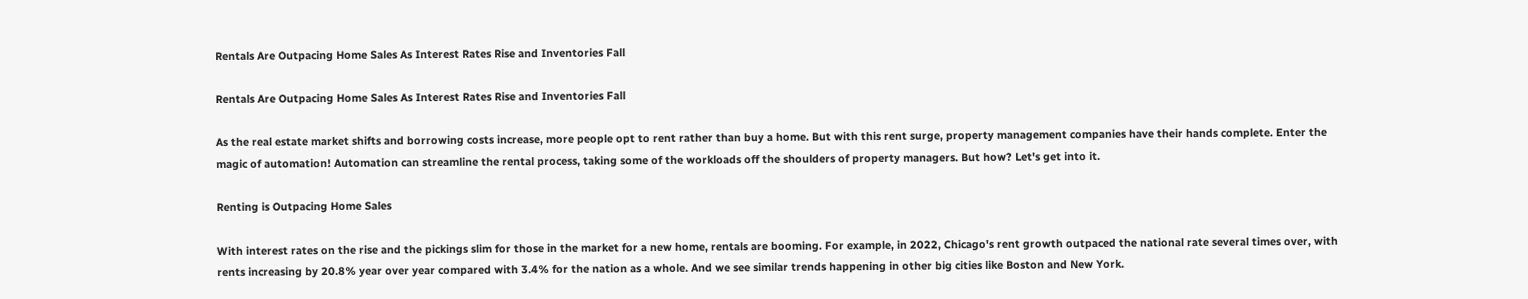Rentals Are Outpacing Home Sales As Interest Rates Rise and Inventories Fall

Rentals Are Outpacing Home Sales As Interest Rates Rise and Inventories Fall

As the real estate market shifts and borrowing costs increase, more people opt to rent rather than buy a home. But with this rent surge, property management companies have their hands complete. Enter the magic of automation! Automation can streamline the rental process, taking some of the workloads off the shoulders of property managers. But how? Let's get into it.

Renting is Outpacing Home Sales

With interest rates on the rise and the pickings slim for those in the market for a new home, rentals are booming. For example, in 2022, Chicago's rent growth outpaced the national rate several times over, with rents increasing by 20.8% year over year compared with 3.4% for the nation as a whole. And we see similar trends happening in other big cities like Boston and New York.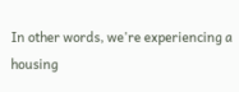In other words, we're experiencing a housing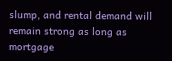slump, and rental demand will remain strong as long as mortgage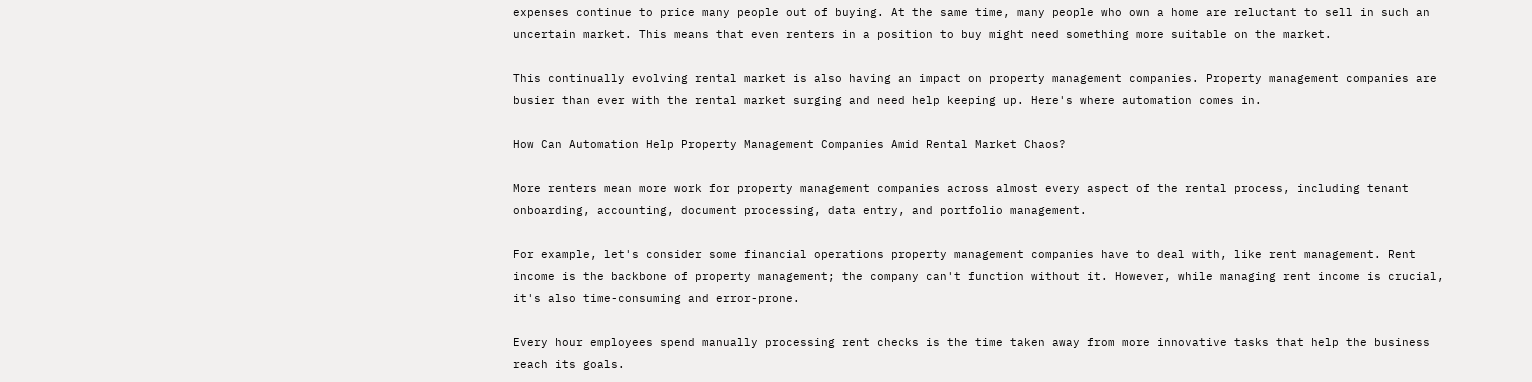expenses continue to price many people out of buying. At the same time, many people who own a home are reluctant to sell in such an uncertain market. This means that even renters in a position to buy might need something more suitable on the market.

This continually evolving rental market is also having an impact on property management companies. Property management companies are busier than ever with the rental market surging and need help keeping up. Here's where automation comes in.

How Can Automation Help Property Management Companies Amid Rental Market Chaos?

More renters mean more work for property management companies across almost every aspect of the rental process, including tenant onboarding, accounting, document processing, data entry, and portfolio management.

For example, let's consider some financial operations property management companies have to deal with, like rent management. Rent income is the backbone of property management; the company can't function without it. However, while managing rent income is crucial, it's also time-consuming and error-prone.

Every hour employees spend manually processing rent checks is the time taken away from more innovative tasks that help the business reach its goals.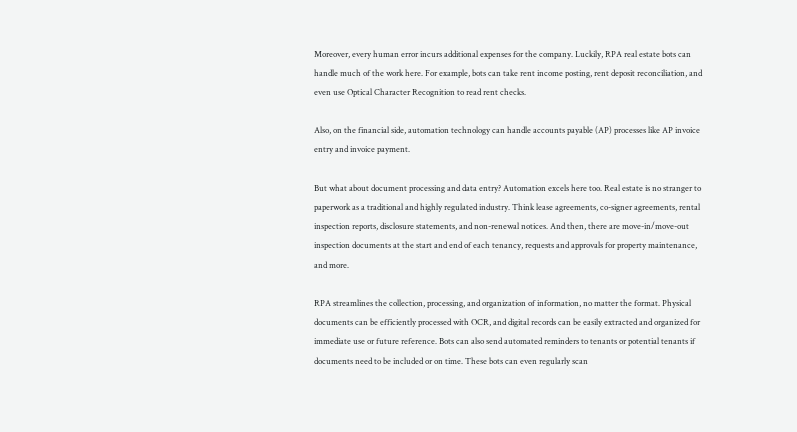Moreover, every human error incurs additional expenses for the company. Luckily, RPA real estate bots can handle much of the work here. For example, bots can take rent income posting, rent deposit reconciliation, and even use Optical Character Recognition to read rent checks.

Also, on the financial side, automation technology can handle accounts payable (AP) processes like AP invoice entry and invoice payment.

But what about document processing and data entry? Automation excels here too. Real estate is no stranger to paperwork as a traditional and highly regulated industry. Think lease agreements, co-signer agreements, rental inspection reports, disclosure statements, and non-renewal notices. And then, there are move-in/move-out inspection documents at the start and end of each tenancy, requests and approvals for property maintenance, and more.

RPA streamlines the collection, processing, and organization of information, no matter the format. Physical documents can be efficiently processed with OCR, and digital records can be easily extracted and organized for immediate use or future reference. Bots can also send automated reminders to tenants or potential tenants if documents need to be included or on time. These bots can even regularly scan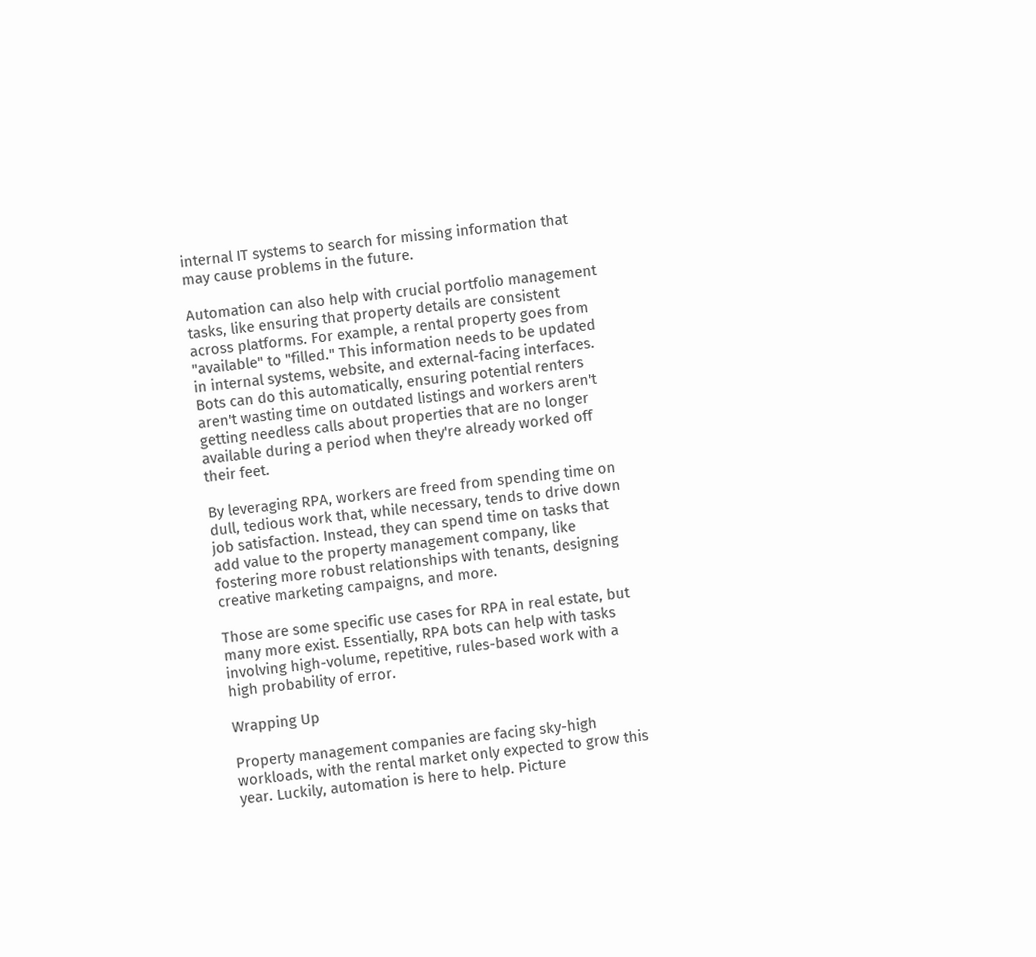internal IT systems to search for missing information that may cause problems in the future.

Automation can also help with crucial portfolio management tasks, like ensuring that property details are consistent across platforms. For example, a rental property goes from "available" to "filled." This information needs to be updated in internal systems, website, and external-facing interfaces. Bots can do this automatically, ensuring potential renters aren't wasting time on outdated listings and workers aren't getting needless calls about properties that are no longer available during a period when they're already worked off their feet.

By leveraging RPA, workers are freed from spending time on dull, tedious work that, while necessary, tends to drive down job satisfaction. Instead, they can spend time on tasks that add value to the property management company, like fostering more robust relationships with tenants, designing creative marketing campaigns, and more.

Those are some specific use cases for RPA in real estate, but many more exist. Essentially, RPA bots can help with tasks involving high-volume, repetitive, rules-based work with a high probability of error.

Wrapping Up

Property management companies are facing sky-high workloads, with the rental market only expected to grow this year. Luckily, automation is here to help. Picture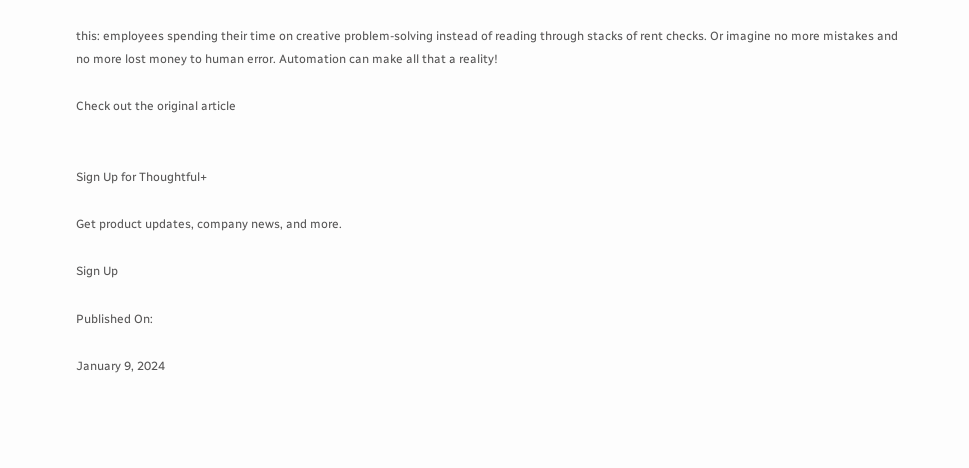this: employees spending their time on creative problem-solving instead of reading through stacks of rent checks. Or imagine no more mistakes and no more lost money to human error. Automation can make all that a reality!

Check out the original article


Sign Up for Thoughtful+

Get product updates, company news, and more.

Sign Up

Published On:

January 9, 2024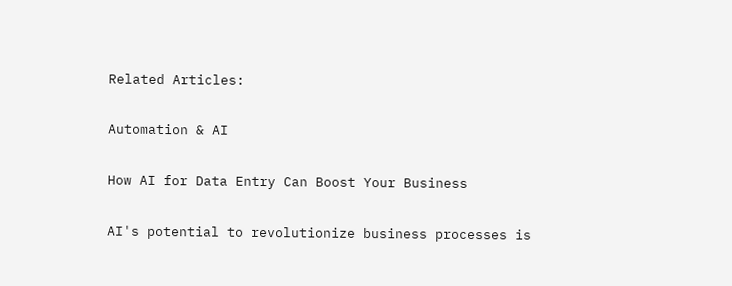Related Articles:

Automation & AI

How AI for Data Entry Can Boost Your Business

AI's potential to revolutionize business processes is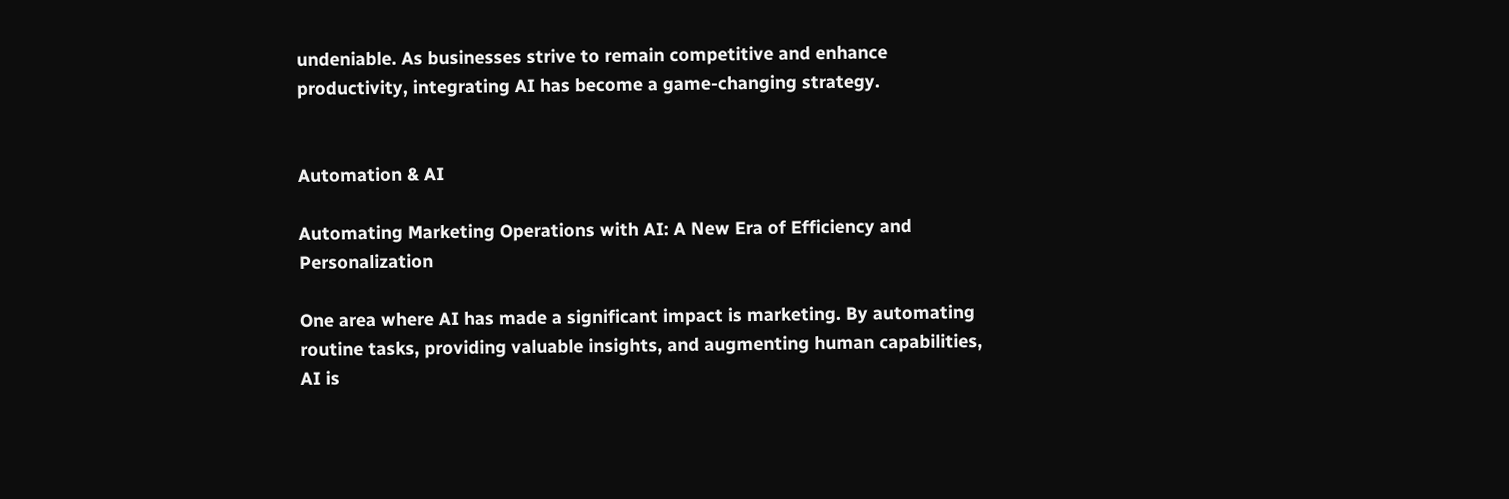undeniable. As businesses strive to remain competitive and enhance productivity, integrating AI has become a game-changing strategy.


Automation & AI

Automating Marketing Operations with AI: A New Era of Efficiency and Personalization

One area where AI has made a significant impact is marketing. By automating routine tasks, providing valuable insights, and augmenting human capabilities, AI is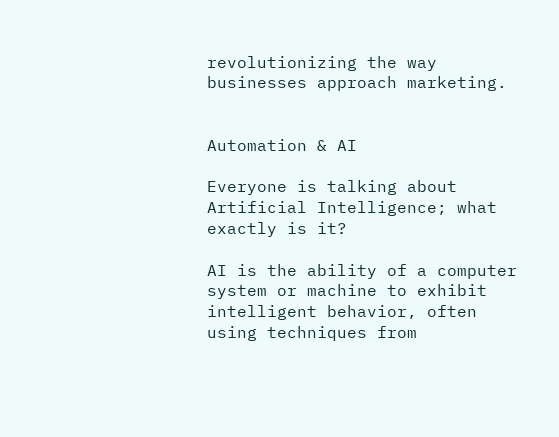revolutionizing the way businesses approach marketing.


Automation & AI

Everyone is talking about Artificial Intelligence; what exactly is it?

AI is the ability of a computer system or machine to exhibit intelligent behavior, often using techniques from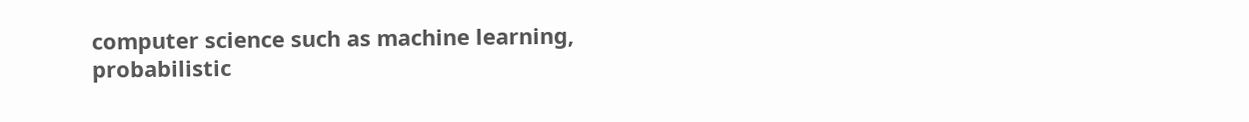computer science such as machine learning, probabilistic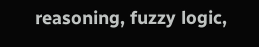reasoning, fuzzy logic,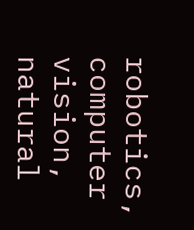robotics, computer vision, natural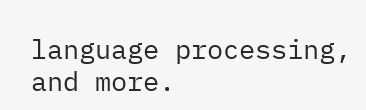language processing, and more.